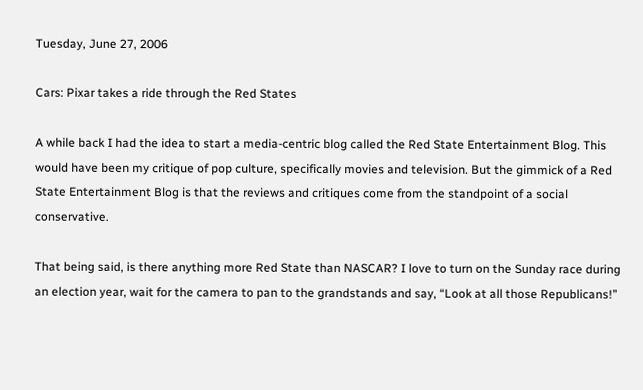Tuesday, June 27, 2006

Cars: Pixar takes a ride through the Red States

A while back I had the idea to start a media-centric blog called the Red State Entertainment Blog. This would have been my critique of pop culture, specifically movies and television. But the gimmick of a Red State Entertainment Blog is that the reviews and critiques come from the standpoint of a social conservative.

That being said, is there anything more Red State than NASCAR? I love to turn on the Sunday race during an election year, wait for the camera to pan to the grandstands and say, “Look at all those Republicans!”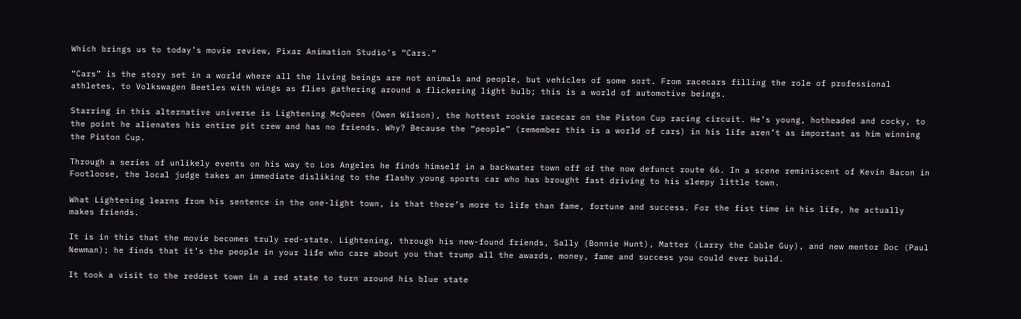Which brings us to today’s movie review, Pixar Animation Studio’s “Cars.”

“Cars” is the story set in a world where all the living beings are not animals and people, but vehicles of some sort. From racecars filling the role of professional athletes, to Volkswagen Beetles with wings as flies gathering around a flickering light bulb; this is a world of automotive beings.

Starring in this alternative universe is Lightening McQueen (Owen Wilson), the hottest rookie racecar on the Piston Cup racing circuit. He’s young, hotheaded and cocky, to the point he alienates his entire pit crew and has no friends. Why? Because the “people” (remember this is a world of cars) in his life aren’t as important as him winning the Piston Cup.

Through a series of unlikely events on his way to Los Angeles he finds himself in a backwater town off of the now defunct route 66. In a scene reminiscent of Kevin Bacon in Footloose, the local judge takes an immediate disliking to the flashy young sports car who has brought fast driving to his sleepy little town.

What Lightening learns from his sentence in the one-light town, is that there’s more to life than fame, fortune and success. For the fist time in his life, he actually makes friends.

It is in this that the movie becomes truly red-state. Lightening, through his new-found friends, Sally (Bonnie Hunt), Matter (Larry the Cable Guy), and new mentor Doc (Paul Newman); he finds that it’s the people in your life who care about you that trump all the awards, money, fame and success you could ever build.

It took a visit to the reddest town in a red state to turn around his blue state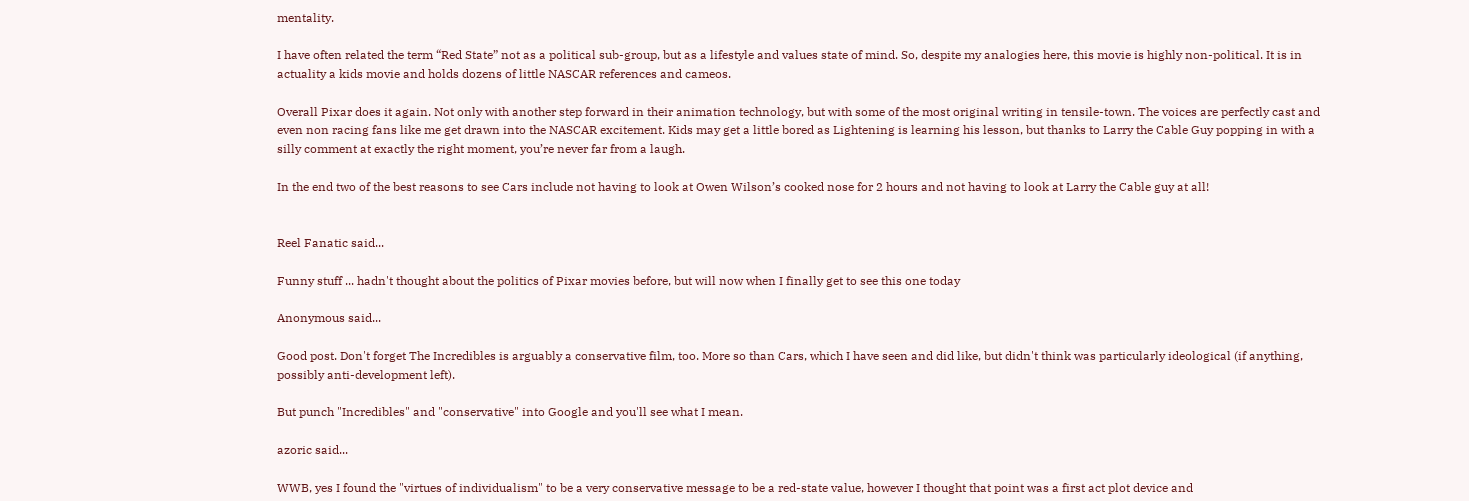mentality.

I have often related the term “Red State” not as a political sub-group, but as a lifestyle and values state of mind. So, despite my analogies here, this movie is highly non-political. It is in actuality a kids movie and holds dozens of little NASCAR references and cameos.

Overall Pixar does it again. Not only with another step forward in their animation technology, but with some of the most original writing in tensile-town. The voices are perfectly cast and even non racing fans like me get drawn into the NASCAR excitement. Kids may get a little bored as Lightening is learning his lesson, but thanks to Larry the Cable Guy popping in with a silly comment at exactly the right moment, you’re never far from a laugh.

In the end two of the best reasons to see Cars include not having to look at Owen Wilson’s cooked nose for 2 hours and not having to look at Larry the Cable guy at all!


Reel Fanatic said...

Funny stuff ... hadn't thought about the politics of Pixar movies before, but will now when I finally get to see this one today

Anonymous said...

Good post. Don't forget The Incredibles is arguably a conservative film, too. More so than Cars, which I have seen and did like, but didn't think was particularly ideological (if anything, possibly anti-development left).

But punch "Incredibles" and "conservative" into Google and you'll see what I mean.

azoric said...

WWB, yes I found the "virtues of individualism" to be a very conservative message to be a red-state value, however I thought that point was a first act plot device and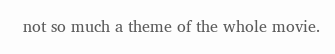not so much a theme of the whole movie.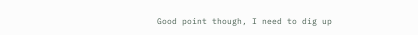Good point though, I need to dig up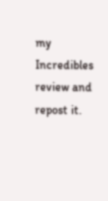my Incredibles review and repost it.